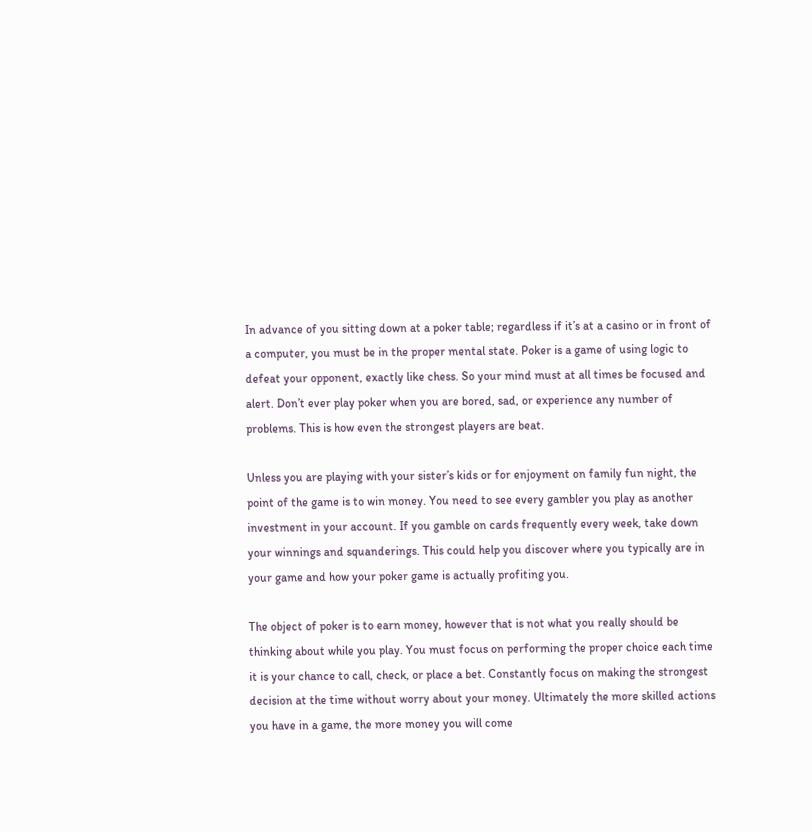In advance of you sitting down at a poker table; regardless if it’s at a casino or in front of a computer, you must be in the proper mental state. Poker is a game of using logic to defeat your opponent, exactly like chess. So your mind must at all times be focused and alert. Don’t ever play poker when you are bored, sad, or experience any number of problems. This is how even the strongest players are beat.

Unless you are playing with your sister’s kids or for enjoyment on family fun night, the point of the game is to win money. You need to see every gambler you play as another investment in your account. If you gamble on cards frequently every week, take down your winnings and squanderings. This could help you discover where you typically are in your game and how your poker game is actually profiting you.

The object of poker is to earn money, however that is not what you really should be thinking about while you play. You must focus on performing the proper choice each time it is your chance to call, check, or place a bet. Constantly focus on making the strongest decision at the time without worry about your money. Ultimately the more skilled actions you have in a game, the more money you will come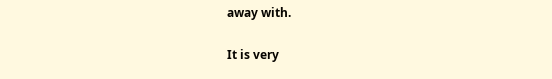away with.

It is very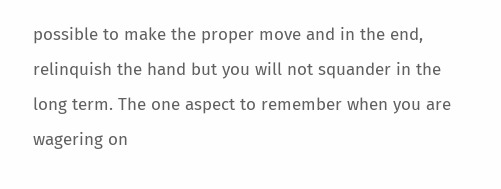possible to make the proper move and in the end, relinquish the hand but you will not squander in the long term. The one aspect to remember when you are wagering on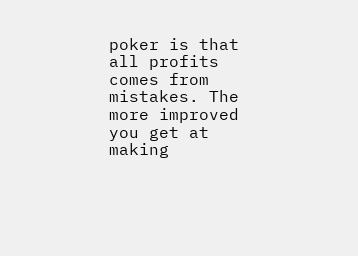poker is that all profits comes from mistakes. The more improved you get at making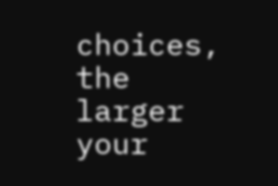choices, the larger your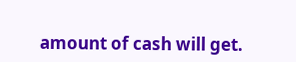amount of cash will get.